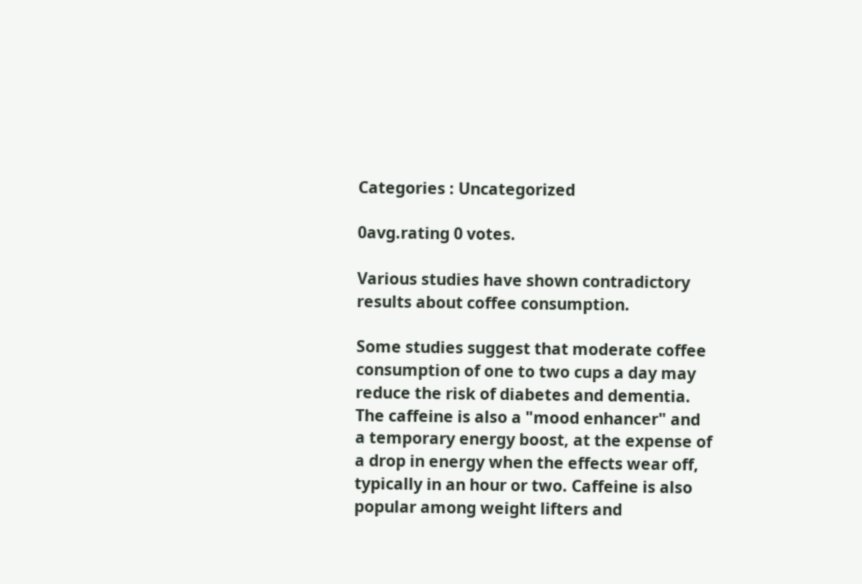Categories : Uncategorized

0avg.rating 0 votes.

Various studies have shown contradictory results about coffee consumption.

Some studies suggest that moderate coffee consumption of one to two cups a day may reduce the risk of diabetes and dementia. The caffeine is also a "mood enhancer" and a temporary energy boost, at the expense of a drop in energy when the effects wear off, typically in an hour or two. Caffeine is also popular among weight lifters and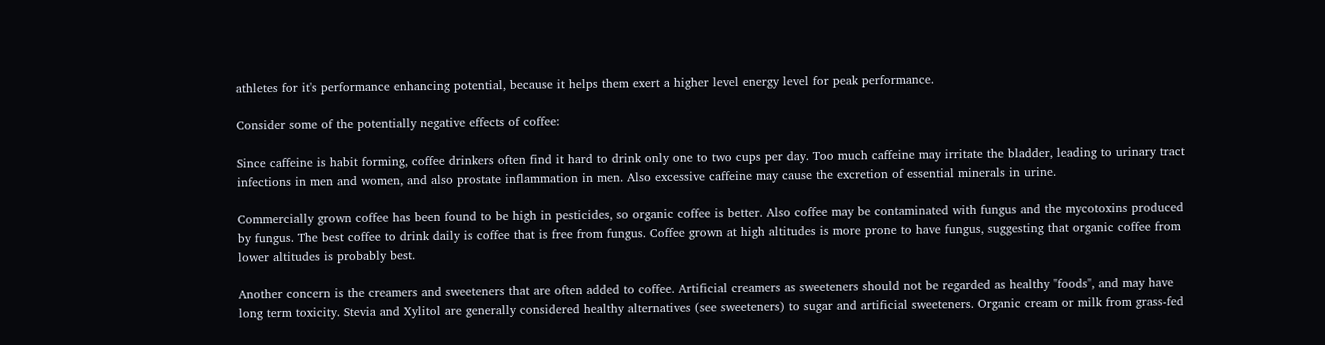athletes for it's performance enhancing potential, because it helps them exert a higher level energy level for peak performance.

Consider some of the potentially negative effects of coffee:

Since caffeine is habit forming, coffee drinkers often find it hard to drink only one to two cups per day. Too much caffeine may irritate the bladder, leading to urinary tract infections in men and women, and also prostate inflammation in men. Also excessive caffeine may cause the excretion of essential minerals in urine.

Commercially grown coffee has been found to be high in pesticides, so organic coffee is better. Also coffee may be contaminated with fungus and the mycotoxins produced by fungus. The best coffee to drink daily is coffee that is free from fungus. Coffee grown at high altitudes is more prone to have fungus, suggesting that organic coffee from lower altitudes is probably best.

Another concern is the creamers and sweeteners that are often added to coffee. Artificial creamers as sweeteners should not be regarded as healthy "foods", and may have long term toxicity. Stevia and Xylitol are generally considered healthy alternatives (see sweeteners) to sugar and artificial sweeteners. Organic cream or milk from grass-fed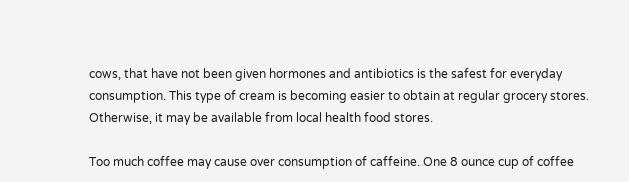cows, that have not been given hormones and antibiotics is the safest for everyday consumption. This type of cream is becoming easier to obtain at regular grocery stores. Otherwise, it may be available from local health food stores.

Too much coffee may cause over consumption of caffeine. One 8 ounce cup of coffee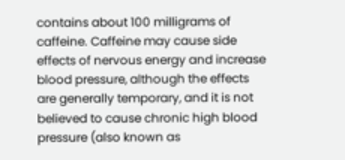contains about 100 milligrams of caffeine. Caffeine may cause side effects of nervous energy and increase blood pressure, although the effects are generally temporary, and it is not believed to cause chronic high blood pressure (also known as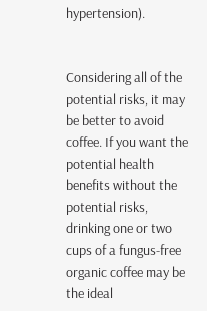hypertension).


Considering all of the potential risks, it may be better to avoid coffee. If you want the potential health benefits without the potential risks, drinking one or two cups of a fungus-free organic coffee may be the ideal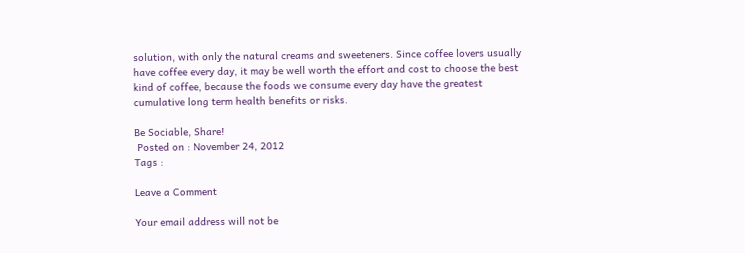solution, with only the natural creams and sweeteners. Since coffee lovers usually have coffee every day, it may be well worth the effort and cost to choose the best kind of coffee, because the foods we consume every day have the greatest cumulative long term health benefits or risks.

Be Sociable, Share!
 Posted on : November 24, 2012
Tags :

Leave a Comment

Your email address will not be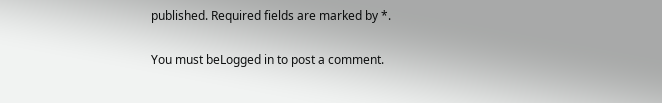published. Required fields are marked by *.

You must beLogged in to post a comment.